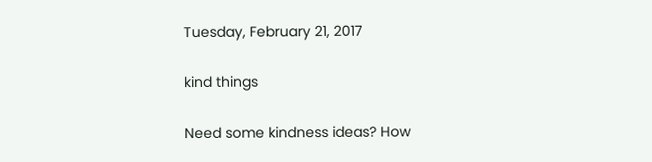Tuesday, February 21, 2017

kind things

Need some kindness ideas? How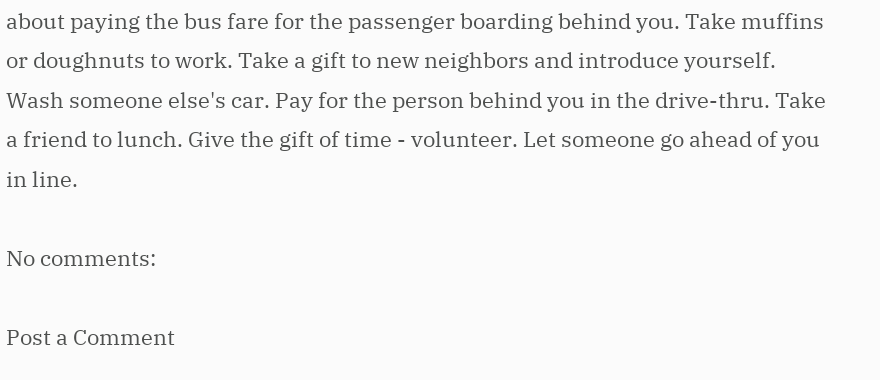about paying the bus fare for the passenger boarding behind you. Take muffins or doughnuts to work. Take a gift to new neighbors and introduce yourself. Wash someone else's car. Pay for the person behind you in the drive-thru. Take a friend to lunch. Give the gift of time - volunteer. Let someone go ahead of you in line.

No comments:

Post a Comment